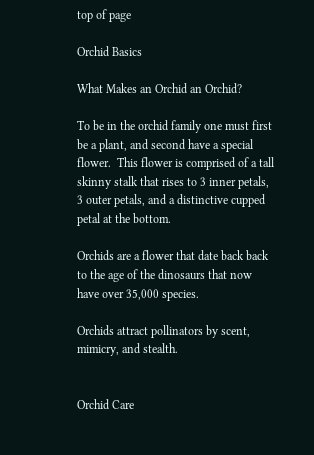top of page

Orchid Basics

What Makes an Orchid an Orchid?

To be in the orchid family one must first be a plant, and second have a special flower.  This flower is comprised of a tall skinny stalk that rises to 3 inner petals, 3 outer petals, and a distinctive cupped petal at the bottom.

Orchids are a flower that date back back to the age of the dinosaurs that now have over 35,000 species.

Orchids attract pollinators by scent, mimicry, and stealth.


Orchid Care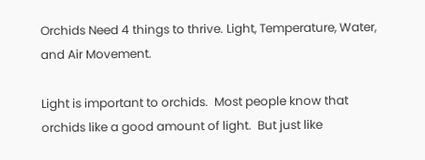Orchids Need 4 things to thrive. Light, Temperature, Water, and Air Movement.

Light is important to orchids.  Most people know that orchids like a good amount of light.  But just like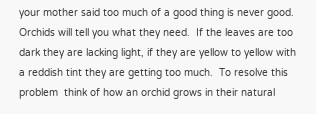your mother said too much of a good thing is never good.  Orchids will tell you what they need.  If the leaves are too dark they are lacking light, if they are yellow to yellow with a reddish tint they are getting too much.  To resolve this problem  think of how an orchid grows in their natural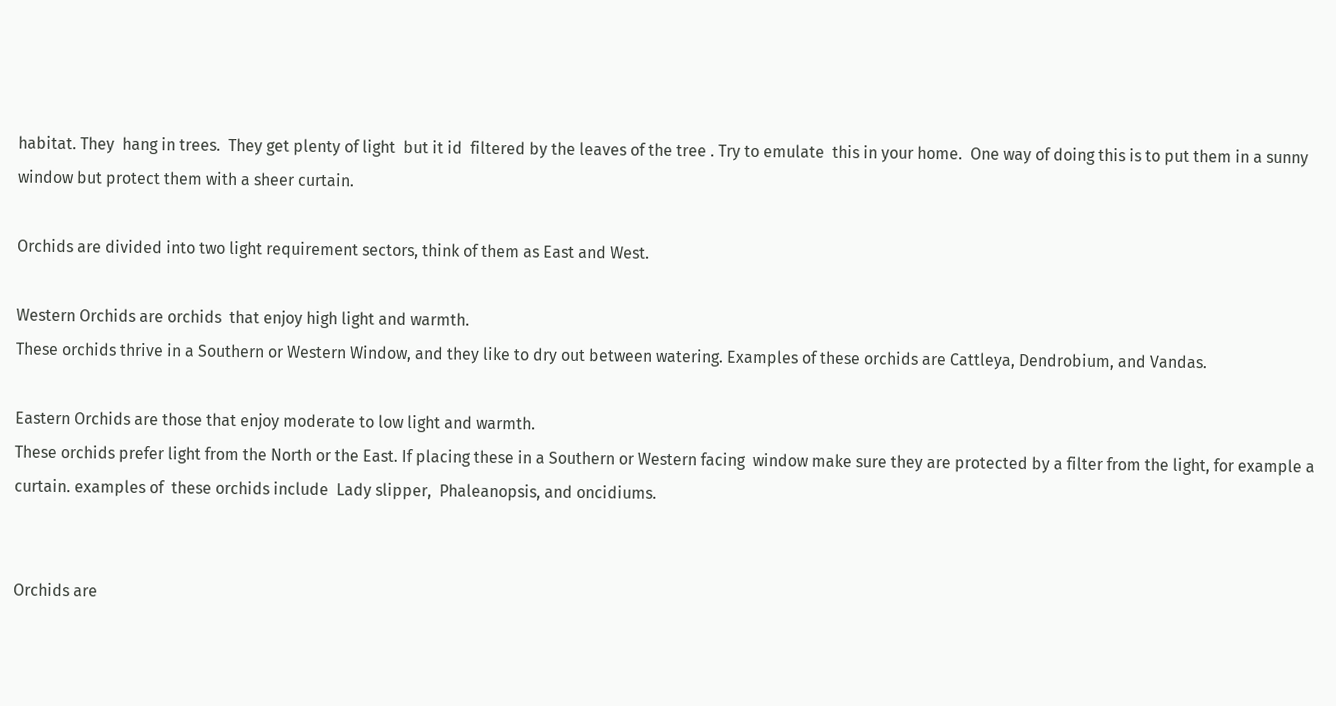habitat. They  hang in trees.  They get plenty of light  but it id  filtered by the leaves of the tree . Try to emulate  this in your home.  One way of doing this is to put them in a sunny window but protect them with a sheer curtain.

Orchids are divided into two light requirement sectors, think of them as East and West.

Western Orchids are orchids  that enjoy high light and warmth.
These orchids thrive in a Southern or Western Window, and they like to dry out between watering. Examples of these orchids are Cattleya, Dendrobium, and Vandas.

Eastern Orchids are those that enjoy moderate to low light and warmth.
These orchids prefer light from the North or the East. If placing these in a Southern or Western facing  window make sure they are protected by a filter from the light, for example a curtain. examples of  these orchids include  Lady slipper,  Phaleanopsis, and oncidiums.


Orchids are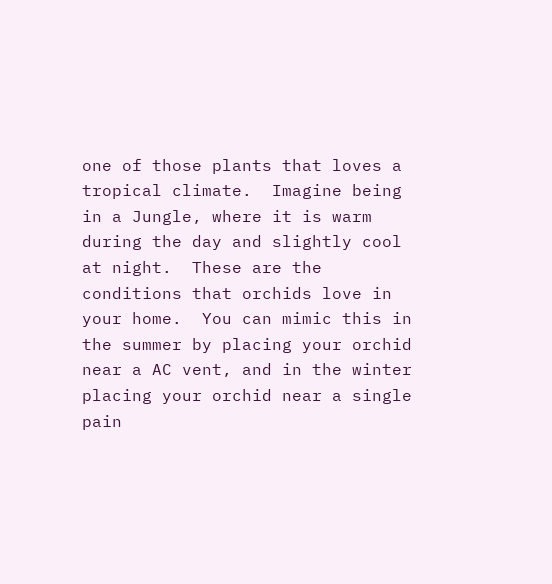one of those plants that loves a tropical climate.  Imagine being in a Jungle, where it is warm during the day and slightly cool at night.  These are the conditions that orchids love in your home.  You can mimic this in the summer by placing your orchid near a AC vent, and in the winter placing your orchid near a single pain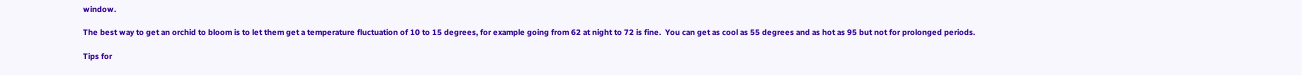window.

The best way to get an orchid to bloom is to let them get a temperature fluctuation of 10 to 15 degrees, for example going from 62 at night to 72 is fine.  You can get as cool as 55 degrees and as hot as 95 but not for prolonged periods.

Tips for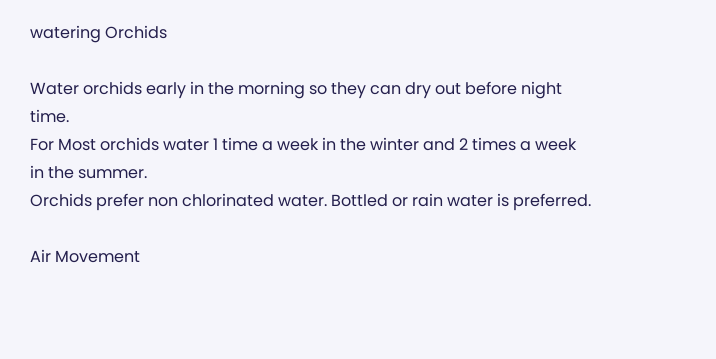watering Orchids

Water orchids early in the morning so they can dry out before night time.
For Most orchids water 1 time a week in the winter and 2 times a week in the summer.
Orchids prefer non chlorinated water. Bottled or rain water is preferred.

Air Movement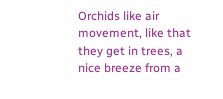Orchids like air movement, like that they get in trees, a nice breeze from a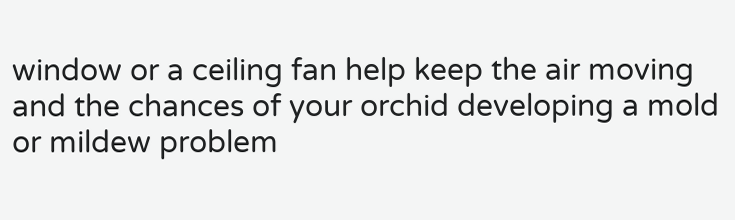window or a ceiling fan help keep the air moving and the chances of your orchid developing a mold or mildew problem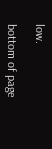low.

bottom of page